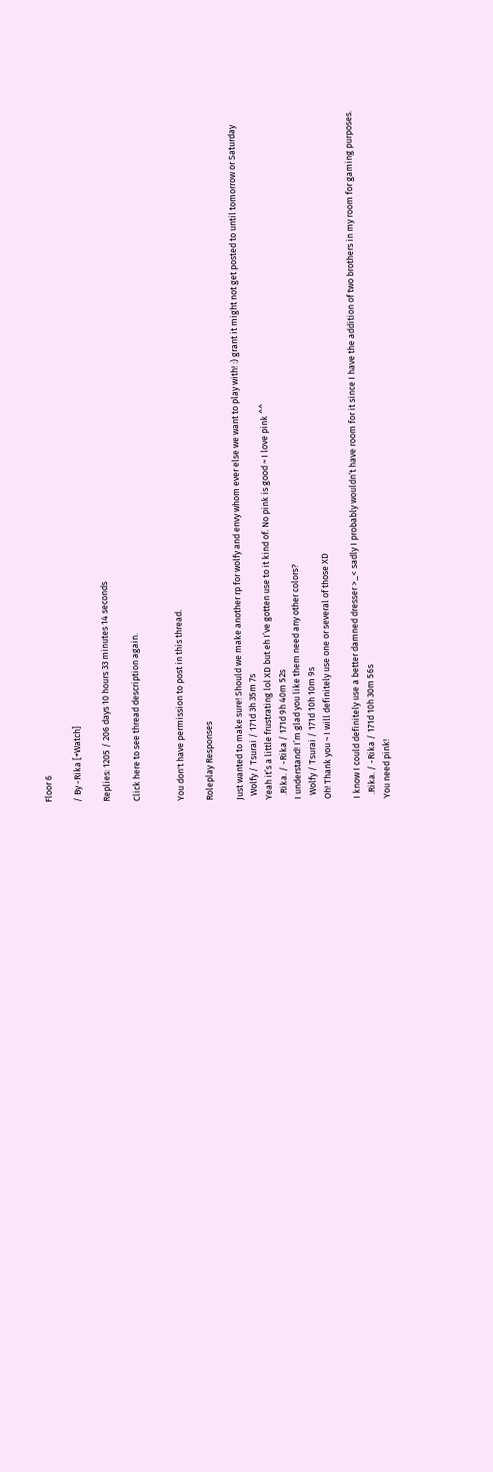Floor 6

/ By -Rika [+Watch]

Replies: 1205 / 206 days 10 hours 33 minutes 14 seconds

Click here to see thread description again.


You don't have permission to post in this thread.

Roleplay Responses

Just wanted to make sure! Should we make another rp for wolfy and envy whom ever else we want to play with! :) grant it might not get posted to until tomorrow or Saturday
  Wolfy / Tsurai / 171d 3h 35m 7s
Yeah it’s a little frustrating lol XD but eh I’ve gotten use to it kind of. No pink is good ~ I love pink ^^
  .Rika. / -Rika / 171d 9h 40m 52s
I understand! I’m glad you like them need any other colors?
  Wolfy / Tsurai / 171d 10h 10m 9s
Oh! Thank you ~ I will definitely use one or several of those XD

I know I could definitely use a better damned dresser >_< sadly I probably wouldn’t have room for it since I have the addition of two brothers in my room for gaming purposes.
  .Rika. / -Rika / 171d 10h 30m 56s
You need pink!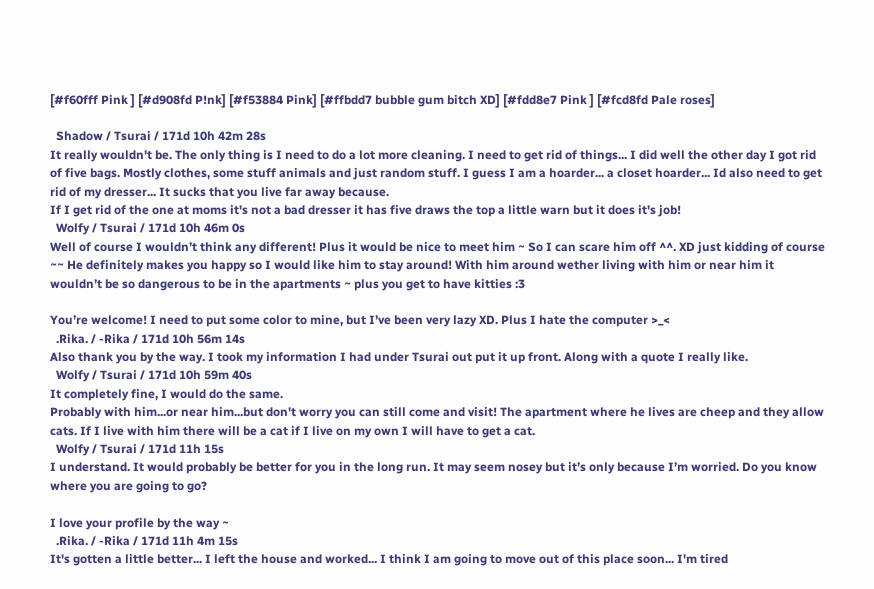[#f60fff Pink ] [#d908fd P!nk] [#f53884 Pink] [#ffbdd7 bubble gum bitch XD] [#fdd8e7 Pink ] [#fcd8fd Pale roses]

  Shadow / Tsurai / 171d 10h 42m 28s
It really wouldn't be. The only thing is I need to do a lot more cleaning. I need to get rid of things... I did well the other day I got rid of five bags. Mostly clothes, some stuff animals and just random stuff. I guess I am a hoarder... a closet hoarder... Id also need to get rid of my dresser... It sucks that you live far away because.
If I get rid of the one at moms it's not a bad dresser it has five draws the top a little warn but it does it's job!
  Wolfy / Tsurai / 171d 10h 46m 0s
Well of course I wouldn’t think any different! Plus it would be nice to meet him ~ So I can scare him off ^^. XD just kidding of course ~~ He definitely makes you happy so I would like him to stay around! With him around wether living with him or near him it wouldn’t be so dangerous to be in the apartments ~ plus you get to have kitties :3

You’re welcome! I need to put some color to mine, but I’ve been very lazy XD. Plus I hate the computer >_<
  .Rika. / -Rika / 171d 10h 56m 14s
Also thank you by the way. I took my information I had under Tsurai out put it up front. Along with a quote I really like.
  Wolfy / Tsurai / 171d 10h 59m 40s
It completely fine, I would do the same.
Probably with him...or near him...but don't worry you can still come and visit! The apartment where he lives are cheep and they allow cats. If I live with him there will be a cat if I live on my own I will have to get a cat.
  Wolfy / Tsurai / 171d 11h 15s
I understand. It would probably be better for you in the long run. It may seem nosey but it’s only because I’m worried. Do you know where you are going to go?

I love your profile by the way ~
  .Rika. / -Rika / 171d 11h 4m 15s
It's gotten a little better... I left the house and worked... I think I am going to move out of this place soon... I'm tired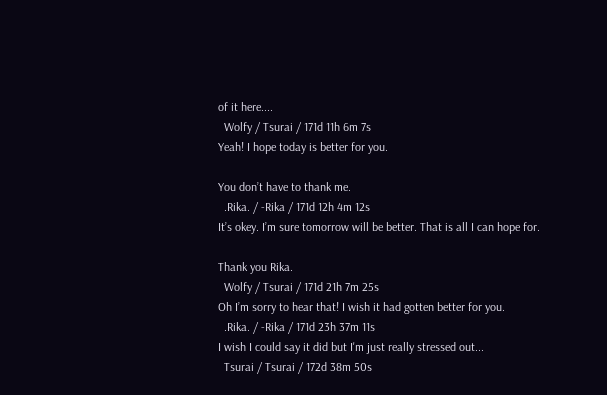of it here....
  Wolfy / Tsurai / 171d 11h 6m 7s
Yeah! I hope today is better for you.

You don’t have to thank me.
  .Rika. / -Rika / 171d 12h 4m 12s
It’s okey. I’m sure tomorrow will be better. That is all I can hope for.

Thank you Rika.
  Wolfy / Tsurai / 171d 21h 7m 25s
Oh I’m sorry to hear that! I wish it had gotten better for you.
  .Rika. / -Rika / 171d 23h 37m 11s
I wish I could say it did but I'm just really stressed out...
  Tsurai / Tsurai / 172d 38m 50s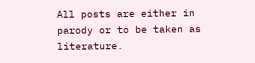All posts are either in parody or to be taken as literature.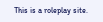This is a roleplay site.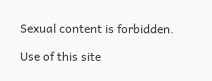Sexual content is forbidden.

Use of this site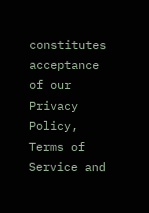constitutes acceptance of our
Privacy Policy, Terms of Service and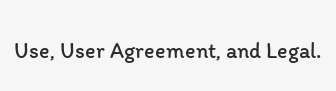Use, User Agreement, and Legal.